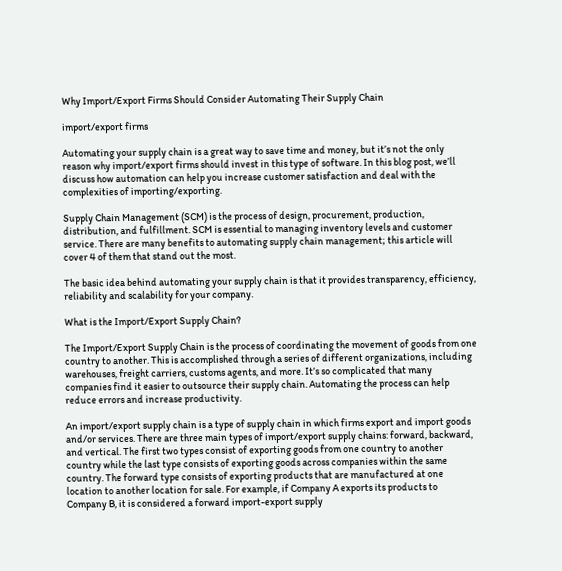Why Import/Export Firms Should Consider Automating Their Supply Chain

import/export firms

Automating your supply chain is a great way to save time and money, but it’s not the only reason why import/export firms should invest in this type of software. In this blog post, we’ll discuss how automation can help you increase customer satisfaction and deal with the complexities of importing/exporting.

Supply Chain Management (SCM) is the process of design, procurement, production, distribution, and fulfillment. SCM is essential to managing inventory levels and customer service. There are many benefits to automating supply chain management; this article will cover 4 of them that stand out the most.

The basic idea behind automating your supply chain is that it provides transparency, efficiency, reliability and scalability for your company.

What is the Import/Export Supply Chain?

The Import/Export Supply Chain is the process of coordinating the movement of goods from one country to another. This is accomplished through a series of different organizations, including warehouses, freight carriers, customs agents, and more. It’s so complicated that many companies find it easier to outsource their supply chain. Automating the process can help reduce errors and increase productivity.

An import/export supply chain is a type of supply chain in which firms export and import goods and/or services. There are three main types of import/export supply chains: forward, backward, and vertical. The first two types consist of exporting goods from one country to another country while the last type consists of exporting goods across companies within the same country. The forward type consists of exporting products that are manufactured at one location to another location for sale. For example, if Company A exports its products to Company B, it is considered a forward import-export supply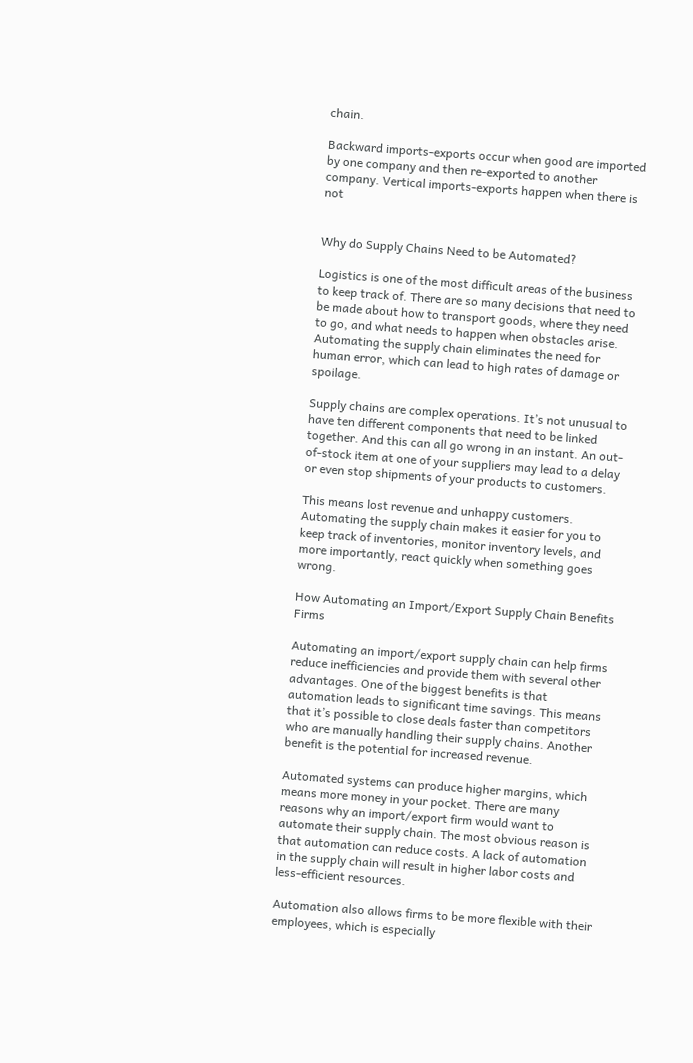chain.

Backward imports-exports occur when good are imported by one company and then re-exported to another company. Vertical imports-exports happen when there is not


Why do Supply Chains Need to be Automated?

Logistics is one of the most difficult areas of the business to keep track of. There are so many decisions that need to be made about how to transport goods, where they need to go, and what needs to happen when obstacles arise. Automating the supply chain eliminates the need for human error, which can lead to high rates of damage or spoilage.

Supply chains are complex operations. It’s not unusual to have ten different components that need to be linked together. And this can all go wrong in an instant. An out-of-stock item at one of your suppliers may lead to a delay or even stop shipments of your products to customers.

This means lost revenue and unhappy customers. Automating the supply chain makes it easier for you to keep track of inventories, monitor inventory levels, and more importantly, react quickly when something goes wrong.

How Automating an Import/Export Supply Chain Benefits Firms

Automating an import/export supply chain can help firms reduce inefficiencies and provide them with several other advantages. One of the biggest benefits is that automation leads to significant time savings. This means that it’s possible to close deals faster than competitors who are manually handling their supply chains. Another benefit is the potential for increased revenue.

Automated systems can produce higher margins, which means more money in your pocket. There are many reasons why an import/export firm would want to automate their supply chain. The most obvious reason is that automation can reduce costs. A lack of automation in the supply chain will result in higher labor costs and less-efficient resources.

Automation also allows firms to be more flexible with their employees, which is especially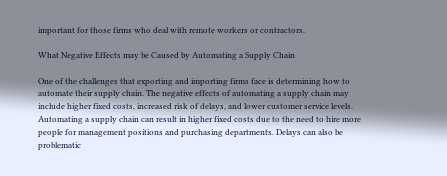important for those firms who deal with remote workers or contractors.

What Negative Effects may be Caused by Automating a Supply Chain

One of the challenges that exporting and importing firms face is determining how to automate their supply chain. The negative effects of automating a supply chain may include higher fixed costs, increased risk of delays, and lower customer service levels. Automating a supply chain can result in higher fixed costs due to the need to hire more people for management positions and purchasing departments. Delays can also be problematic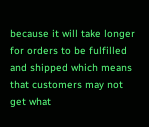because it will take longer for orders to be fulfilled and shipped which means that customers may not get what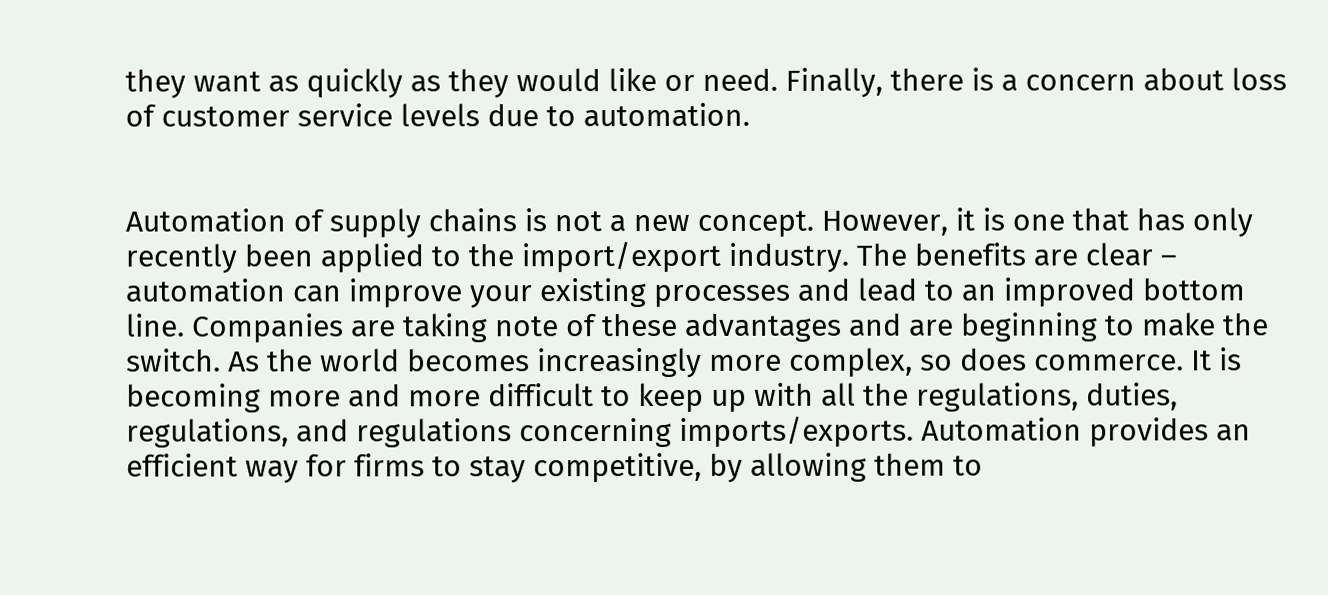they want as quickly as they would like or need. Finally, there is a concern about loss of customer service levels due to automation.


Automation of supply chains is not a new concept. However, it is one that has only recently been applied to the import/export industry. The benefits are clear – automation can improve your existing processes and lead to an improved bottom line. Companies are taking note of these advantages and are beginning to make the switch. As the world becomes increasingly more complex, so does commerce. It is becoming more and more difficult to keep up with all the regulations, duties, regulations, and regulations concerning imports/exports. Automation provides an efficient way for firms to stay competitive, by allowing them to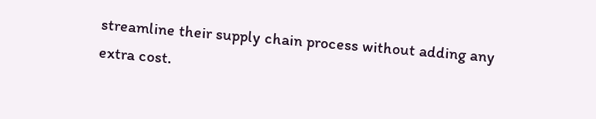streamline their supply chain process without adding any extra cost.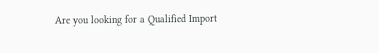Are you looking for a Qualified Import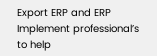Export ERP and ERP Implement professional’s to help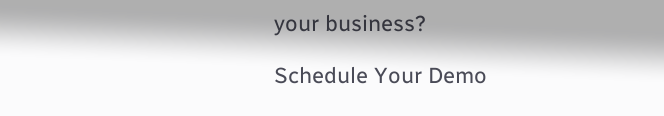your business?

Schedule Your Demo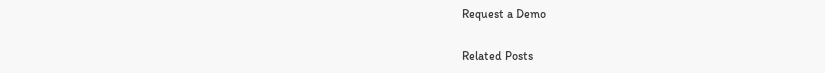Request a Demo

Related Posts